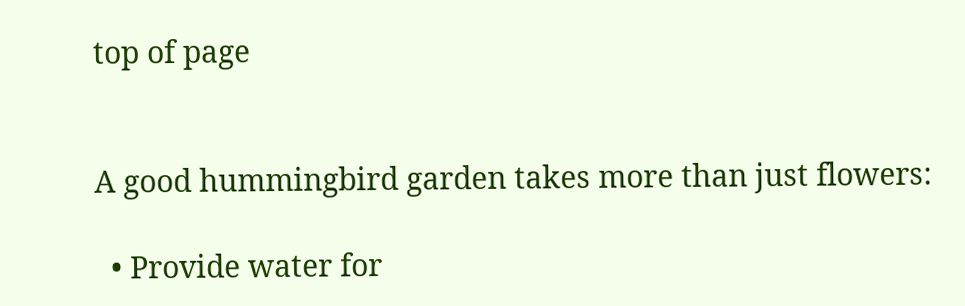top of page


A good hummingbird garden takes more than just flowers:

  • Provide water for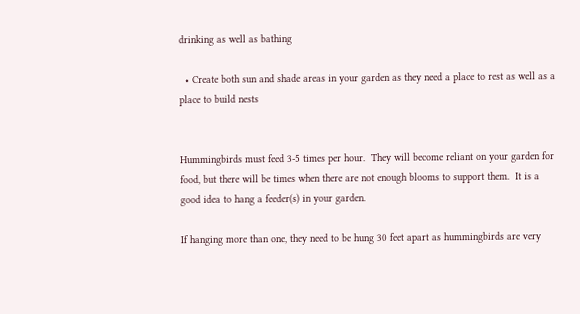drinking as well as bathing

  • Create both sun and shade areas in your garden as they need a place to rest as well as a place to build nests


Hummingbirds must feed 3-5 times per hour.  They will become reliant on your garden for food, but there will be times when there are not enough blooms to support them.  It is a good idea to hang a feeder(s) in your garden.

If hanging more than one, they need to be hung 30 feet apart as hummingbirds are very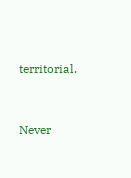territorial.


Never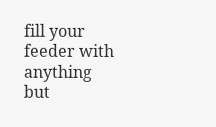fill your feeder with anything but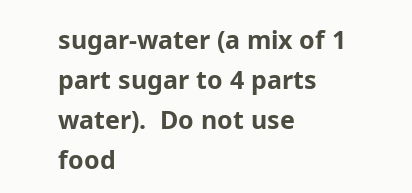sugar-water (a mix of 1 part sugar to 4 parts water).  Do not use food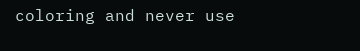coloring and never use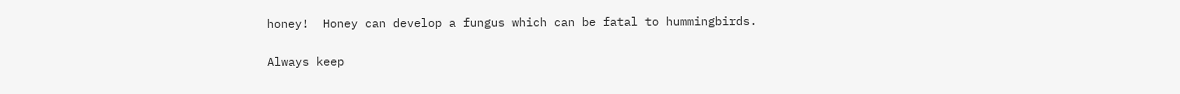honey!  Honey can develop a fungus which can be fatal to hummingbirds.

Always keep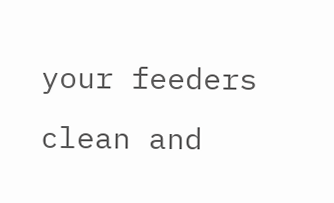your feeders clean and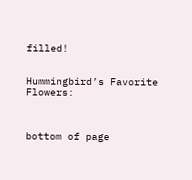filled!


Hummingbird’s Favorite Flowers:



bottom of page